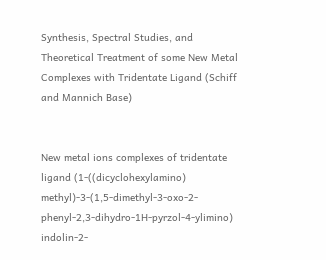Synthesis, Spectral Studies, and Theoretical Treatment of some New Metal Complexes with Tridentate Ligand (Schiff and Mannich Base)


New metal ions complexes of tridentate ligand (1-((dicyclohexylamino) methyl)-3-(1,5-dimethyl-3-oxo-2-phenyl-2,3-dihydro-1H-pyrzol-4-ylimino) indolin-2-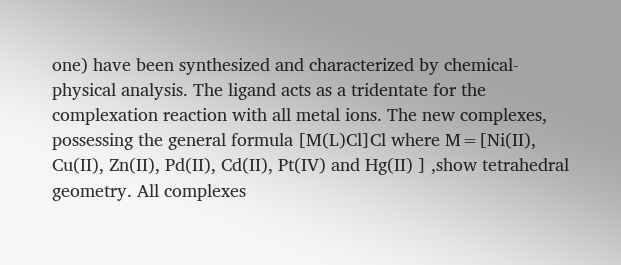one) have been synthesized and characterized by chemical-physical analysis. The ligand acts as a tridentate for the complexation reaction with all metal ions. The new complexes, possessing the general formula [M(L)Cl]Cl where M=[Ni(II), Cu(II), Zn(II), Pd(II), Cd(II), Pt(IV) and Hg(II) ] ,show tetrahedral geometry. All complexes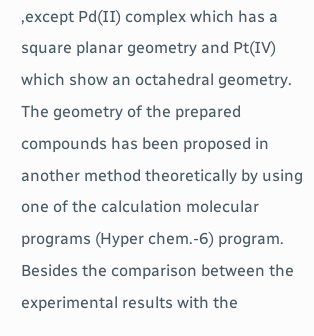,except Pd(II) complex which has a square planar geometry and Pt(IV) which show an octahedral geometry. The geometry of the prepared compounds has been proposed in another method theoretically by using one of the calculation molecular programs (Hyper chem.-6) program. Besides the comparison between the experimental results with the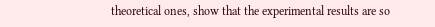theoretical ones, show that the experimental results are so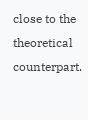close to the theoretical counterpart.